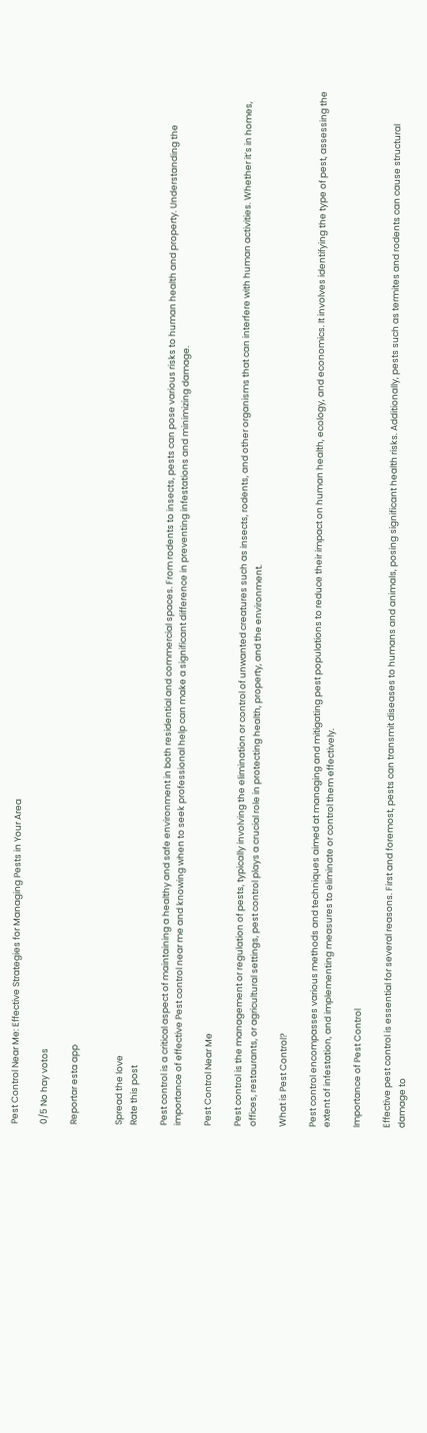Pest Control Near Me: Effective Strategies for Managing Pests in Your Area

0/5 No hay votos

Reportar esta app


Spread the love
Rate this post

Pest control is a critical aspect of maintaining a healthy and safe environment in both residential and commercial spaces. From rodents to insects, pests can pose various risks to human health and property. Understanding the importance of effective Pest control near me and knowing when to seek professional help can make a significant difference in preventing infestations and minimizing damage.

Pest Control Near Me

Pest control is the management or regulation of pests, typically involving the elimination or control of unwanted creatures such as insects, rodents, and other organisms that can interfere with human activities. Whether it’s in homes, offices, restaurants, or agricultural settings, pest control plays a crucial role in protecting health, property, and the environment.

What is Pest Control?

Pest control encompasses various methods and techniques aimed at managing and mitigating pest populations to reduce their impact on human health, ecology, and economics. It involves identifying the type of pest, assessing the extent of infestation, and implementing measures to eliminate or control them effectively.

Importance of Pest Control

Effective pest control is essential for several reasons. First and foremost, pests can transmit diseases to humans and animals, posing significant health risks. Additionally, pests such as termites and rodents can cause structural damage to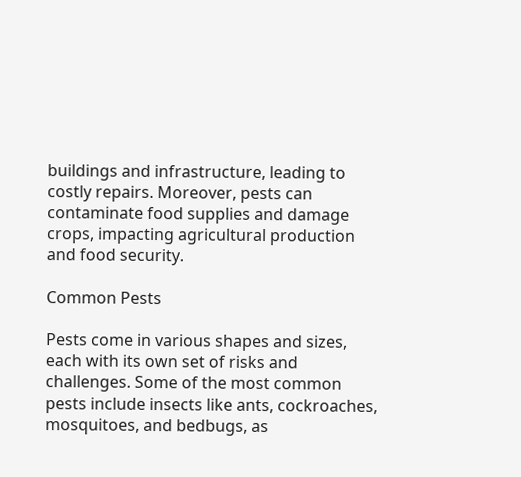buildings and infrastructure, leading to costly repairs. Moreover, pests can contaminate food supplies and damage crops, impacting agricultural production and food security.

Common Pests

Pests come in various shapes and sizes, each with its own set of risks and challenges. Some of the most common pests include insects like ants, cockroaches, mosquitoes, and bedbugs, as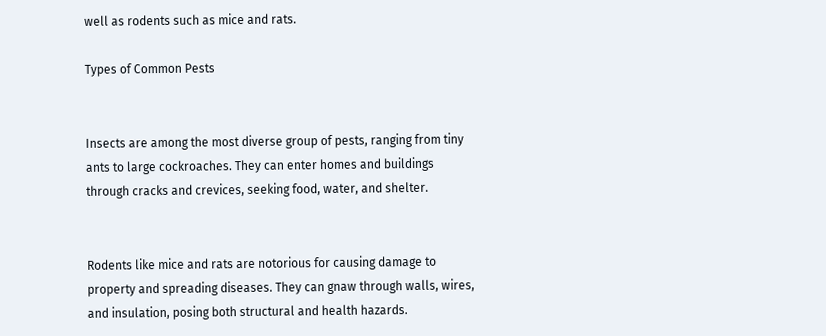well as rodents such as mice and rats.

Types of Common Pests


Insects are among the most diverse group of pests, ranging from tiny ants to large cockroaches. They can enter homes and buildings through cracks and crevices, seeking food, water, and shelter.


Rodents like mice and rats are notorious for causing damage to property and spreading diseases. They can gnaw through walls, wires, and insulation, posing both structural and health hazards.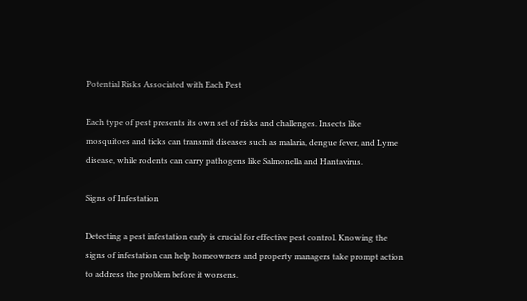Potential Risks Associated with Each Pest

Each type of pest presents its own set of risks and challenges. Insects like mosquitoes and ticks can transmit diseases such as malaria, dengue fever, and Lyme disease, while rodents can carry pathogens like Salmonella and Hantavirus.

Signs of Infestation

Detecting a pest infestation early is crucial for effective pest control. Knowing the signs of infestation can help homeowners and property managers take prompt action to address the problem before it worsens.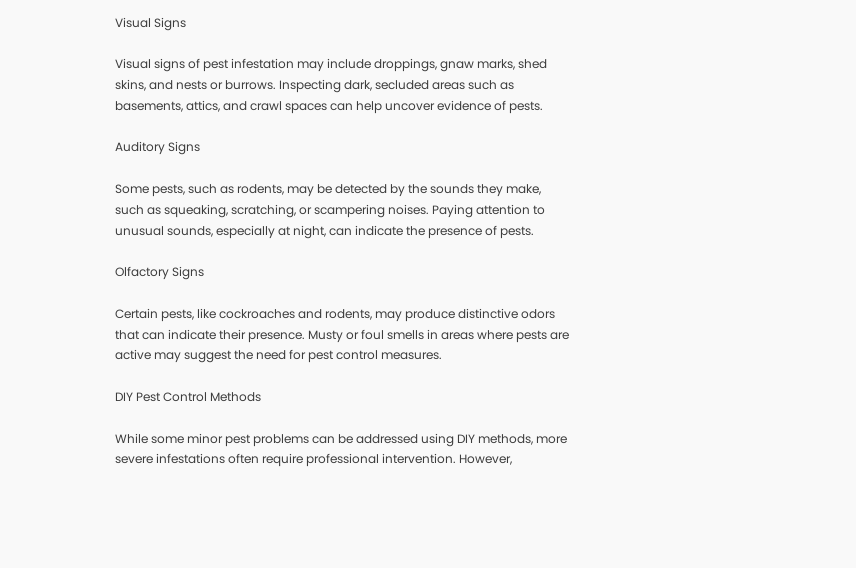Visual Signs

Visual signs of pest infestation may include droppings, gnaw marks, shed skins, and nests or burrows. Inspecting dark, secluded areas such as basements, attics, and crawl spaces can help uncover evidence of pests.

Auditory Signs

Some pests, such as rodents, may be detected by the sounds they make, such as squeaking, scratching, or scampering noises. Paying attention to unusual sounds, especially at night, can indicate the presence of pests.

Olfactory Signs

Certain pests, like cockroaches and rodents, may produce distinctive odors that can indicate their presence. Musty or foul smells in areas where pests are active may suggest the need for pest control measures.

DIY Pest Control Methods

While some minor pest problems can be addressed using DIY methods, more severe infestations often require professional intervention. However,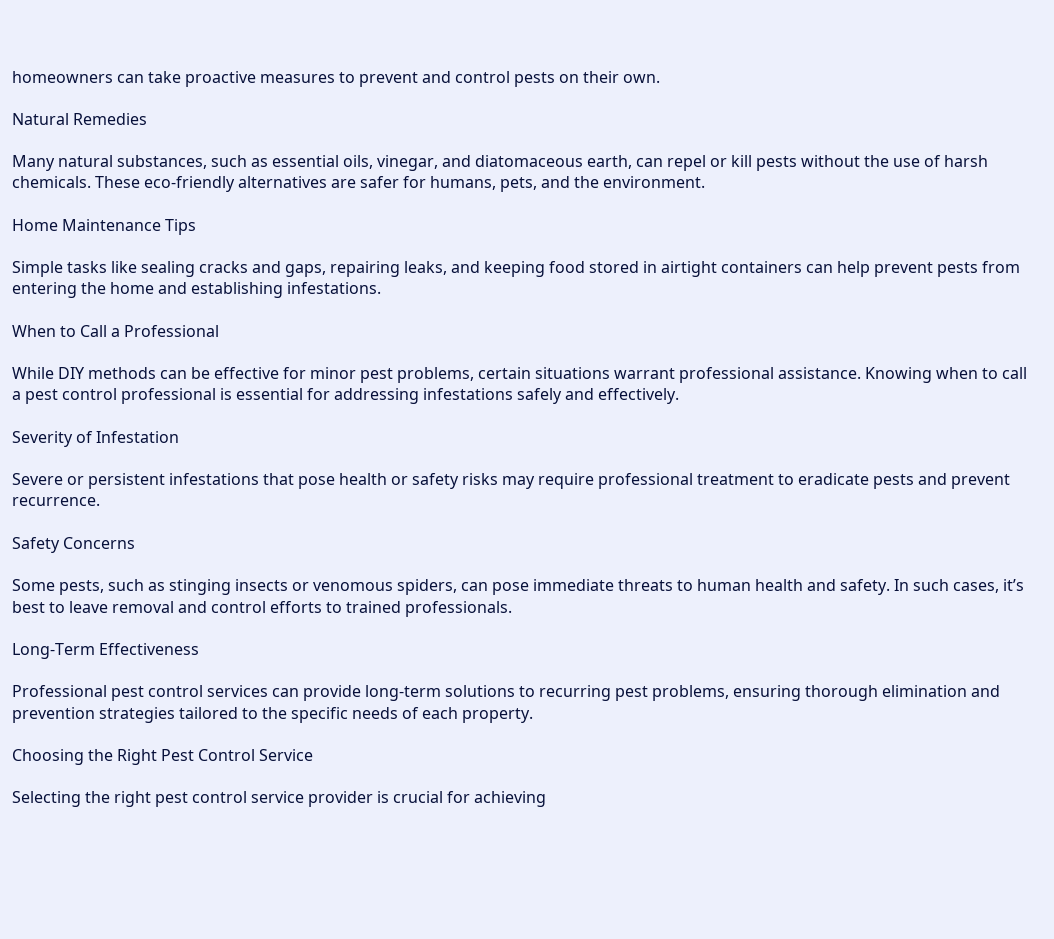homeowners can take proactive measures to prevent and control pests on their own.

Natural Remedies

Many natural substances, such as essential oils, vinegar, and diatomaceous earth, can repel or kill pests without the use of harsh chemicals. These eco-friendly alternatives are safer for humans, pets, and the environment.

Home Maintenance Tips

Simple tasks like sealing cracks and gaps, repairing leaks, and keeping food stored in airtight containers can help prevent pests from entering the home and establishing infestations.

When to Call a Professional

While DIY methods can be effective for minor pest problems, certain situations warrant professional assistance. Knowing when to call a pest control professional is essential for addressing infestations safely and effectively.

Severity of Infestation

Severe or persistent infestations that pose health or safety risks may require professional treatment to eradicate pests and prevent recurrence.

Safety Concerns

Some pests, such as stinging insects or venomous spiders, can pose immediate threats to human health and safety. In such cases, it’s best to leave removal and control efforts to trained professionals.

Long-Term Effectiveness

Professional pest control services can provide long-term solutions to recurring pest problems, ensuring thorough elimination and prevention strategies tailored to the specific needs of each property.

Choosing the Right Pest Control Service

Selecting the right pest control service provider is crucial for achieving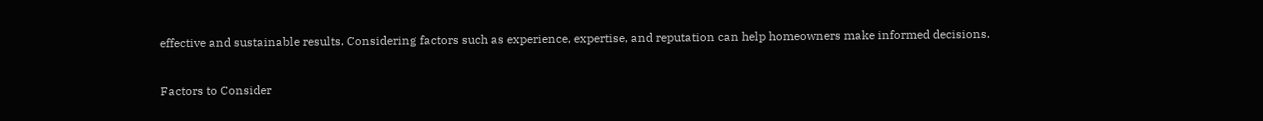effective and sustainable results. Considering factors such as experience, expertise, and reputation can help homeowners make informed decisions.

Factors to Consider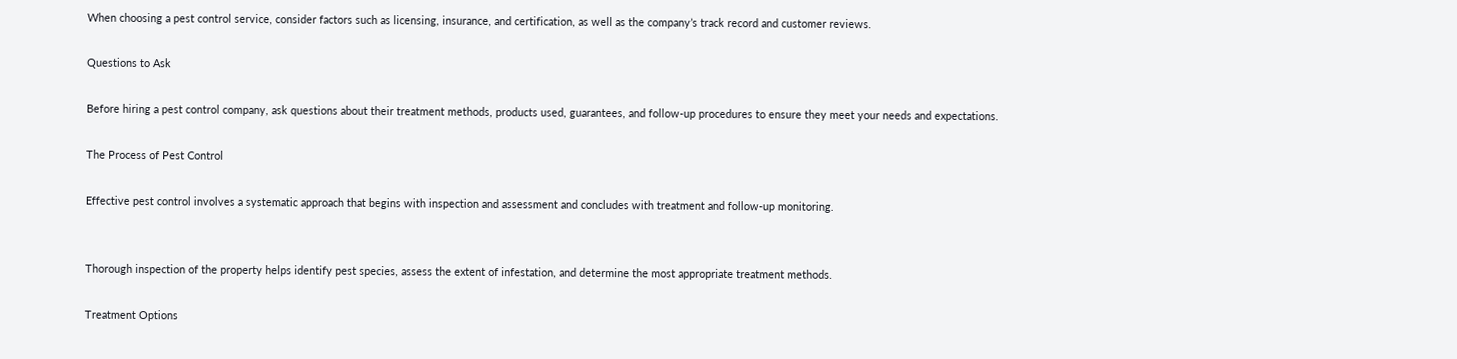When choosing a pest control service, consider factors such as licensing, insurance, and certification, as well as the company’s track record and customer reviews.

Questions to Ask

Before hiring a pest control company, ask questions about their treatment methods, products used, guarantees, and follow-up procedures to ensure they meet your needs and expectations.

The Process of Pest Control

Effective pest control involves a systematic approach that begins with inspection and assessment and concludes with treatment and follow-up monitoring.


Thorough inspection of the property helps identify pest species, assess the extent of infestation, and determine the most appropriate treatment methods.

Treatment Options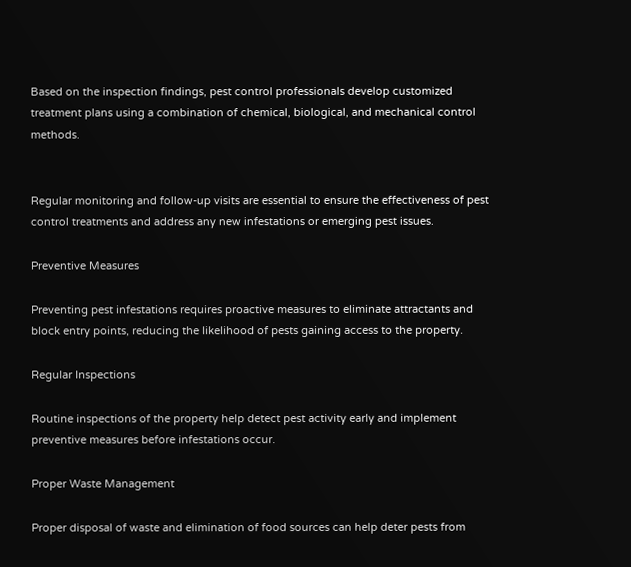Based on the inspection findings, pest control professionals develop customized treatment plans using a combination of chemical, biological, and mechanical control methods.


Regular monitoring and follow-up visits are essential to ensure the effectiveness of pest control treatments and address any new infestations or emerging pest issues.

Preventive Measures

Preventing pest infestations requires proactive measures to eliminate attractants and block entry points, reducing the likelihood of pests gaining access to the property.

Regular Inspections

Routine inspections of the property help detect pest activity early and implement preventive measures before infestations occur.

Proper Waste Management

Proper disposal of waste and elimination of food sources can help deter pests from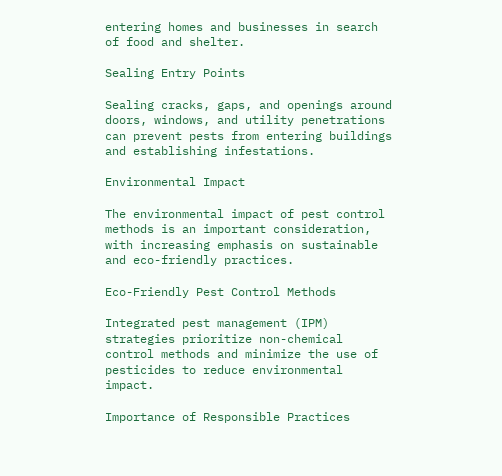entering homes and businesses in search of food and shelter.

Sealing Entry Points

Sealing cracks, gaps, and openings around doors, windows, and utility penetrations can prevent pests from entering buildings and establishing infestations.

Environmental Impact

The environmental impact of pest control methods is an important consideration, with increasing emphasis on sustainable and eco-friendly practices.

Eco-Friendly Pest Control Methods

Integrated pest management (IPM) strategies prioritize non-chemical control methods and minimize the use of pesticides to reduce environmental impact.

Importance of Responsible Practices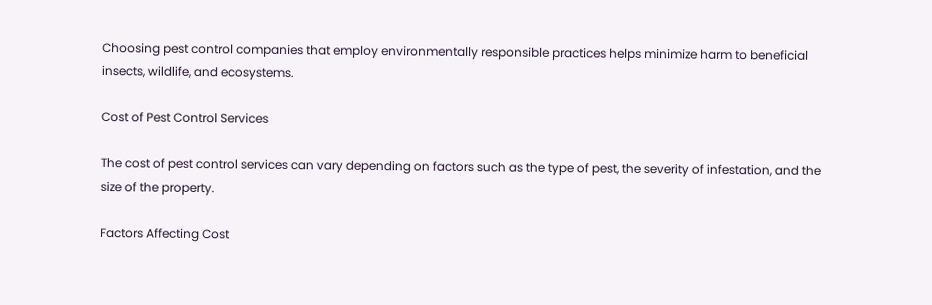Choosing pest control companies that employ environmentally responsible practices helps minimize harm to beneficial insects, wildlife, and ecosystems.

Cost of Pest Control Services

The cost of pest control services can vary depending on factors such as the type of pest, the severity of infestation, and the size of the property.

Factors Affecting Cost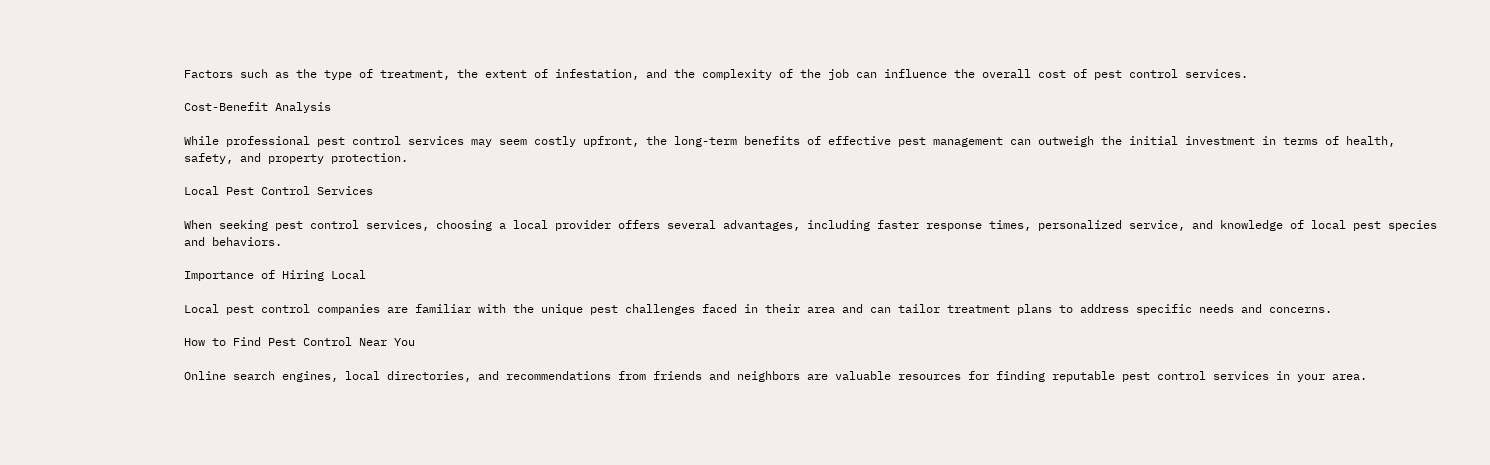Factors such as the type of treatment, the extent of infestation, and the complexity of the job can influence the overall cost of pest control services.

Cost-Benefit Analysis

While professional pest control services may seem costly upfront, the long-term benefits of effective pest management can outweigh the initial investment in terms of health, safety, and property protection.

Local Pest Control Services

When seeking pest control services, choosing a local provider offers several advantages, including faster response times, personalized service, and knowledge of local pest species and behaviors.

Importance of Hiring Local

Local pest control companies are familiar with the unique pest challenges faced in their area and can tailor treatment plans to address specific needs and concerns.

How to Find Pest Control Near You

Online search engines, local directories, and recommendations from friends and neighbors are valuable resources for finding reputable pest control services in your area.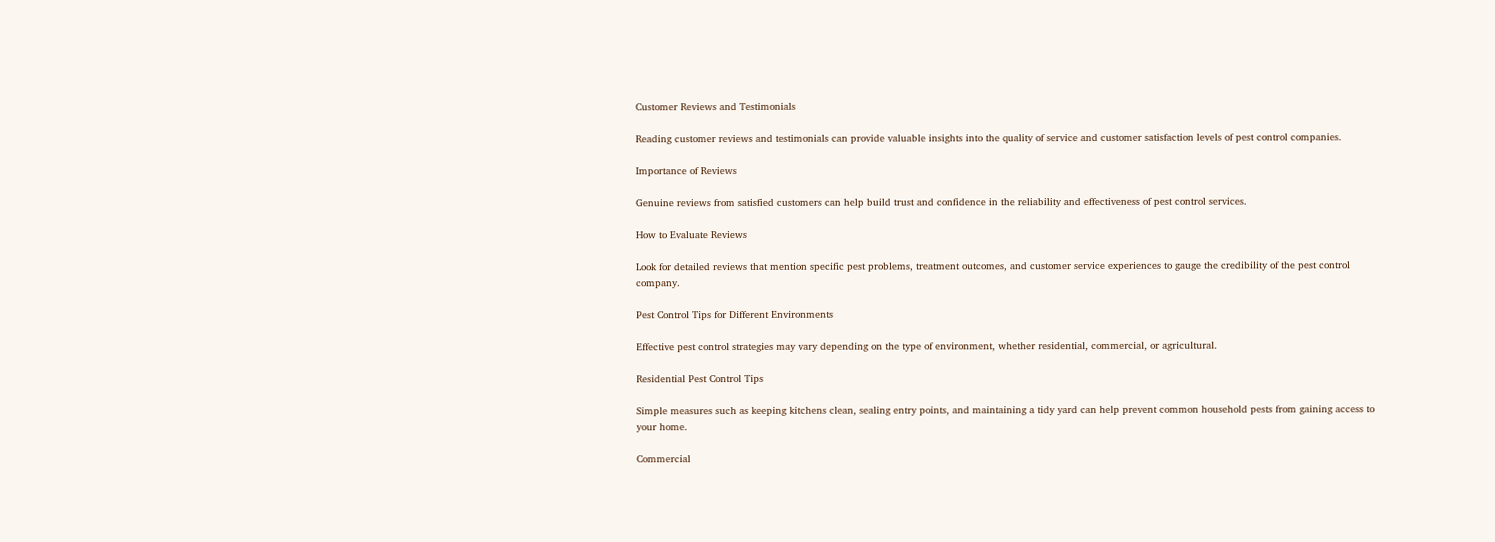Customer Reviews and Testimonials

Reading customer reviews and testimonials can provide valuable insights into the quality of service and customer satisfaction levels of pest control companies.

Importance of Reviews

Genuine reviews from satisfied customers can help build trust and confidence in the reliability and effectiveness of pest control services.

How to Evaluate Reviews

Look for detailed reviews that mention specific pest problems, treatment outcomes, and customer service experiences to gauge the credibility of the pest control company.

Pest Control Tips for Different Environments

Effective pest control strategies may vary depending on the type of environment, whether residential, commercial, or agricultural.

Residential Pest Control Tips

Simple measures such as keeping kitchens clean, sealing entry points, and maintaining a tidy yard can help prevent common household pests from gaining access to your home.

Commercial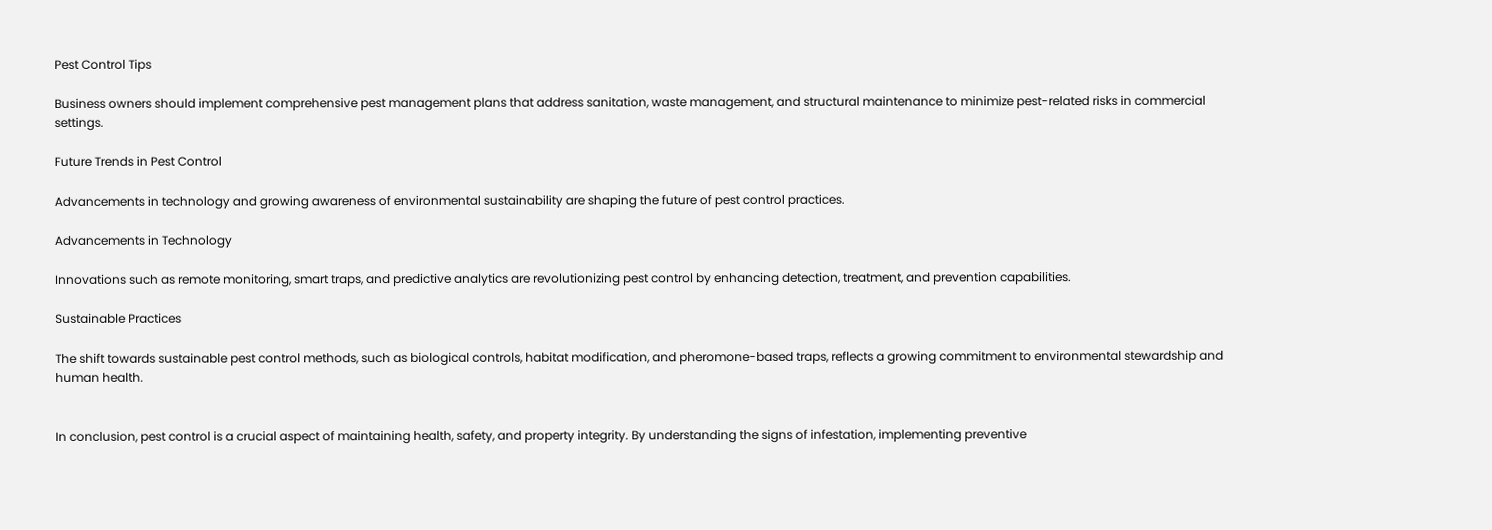Pest Control Tips

Business owners should implement comprehensive pest management plans that address sanitation, waste management, and structural maintenance to minimize pest-related risks in commercial settings.

Future Trends in Pest Control

Advancements in technology and growing awareness of environmental sustainability are shaping the future of pest control practices.

Advancements in Technology

Innovations such as remote monitoring, smart traps, and predictive analytics are revolutionizing pest control by enhancing detection, treatment, and prevention capabilities.

Sustainable Practices

The shift towards sustainable pest control methods, such as biological controls, habitat modification, and pheromone-based traps, reflects a growing commitment to environmental stewardship and human health.


In conclusion, pest control is a crucial aspect of maintaining health, safety, and property integrity. By understanding the signs of infestation, implementing preventive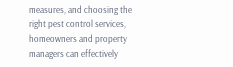measures, and choosing the right pest control services, homeowners and property managers can effectively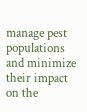manage pest populations and minimize their impact on the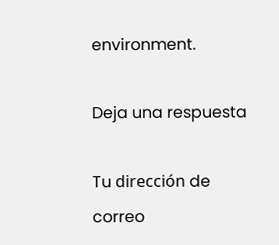environment.

Deja una respuesta

Tu dirección de correo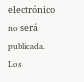electrónico no será publicada. Los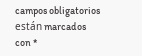campos obligatorios están marcados con *